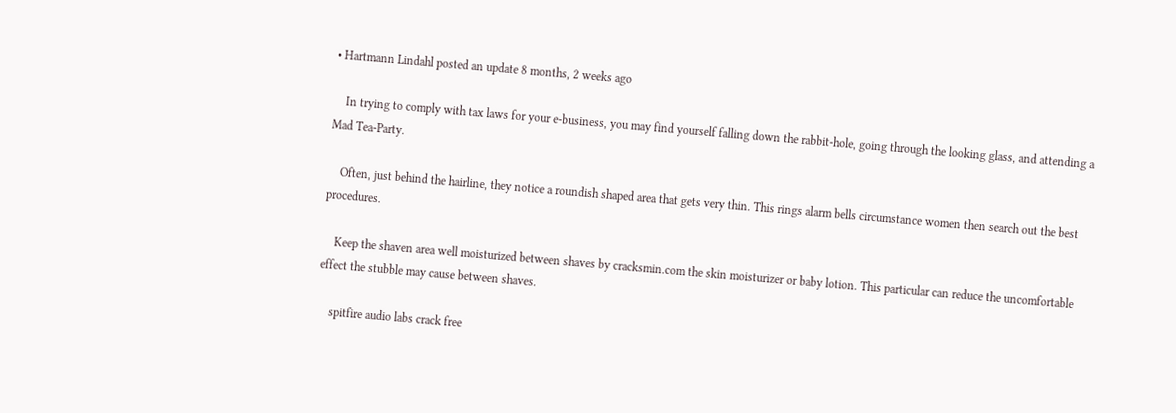• Hartmann Lindahl posted an update 8 months, 2 weeks ago

    In trying to comply with tax laws for your e-business, you may find yourself falling down the rabbit-hole, going through the looking glass, and attending a Mad Tea-Party.

    Often, just behind the hairline, they notice a roundish shaped area that gets very thin. This rings alarm bells circumstance women then search out the best procedures.

    Keep the shaven area well moisturized between shaves by cracksmin.com the skin moisturizer or baby lotion. This particular can reduce the uncomfortable effect the stubble may cause between shaves.

    spitfire audio labs crack free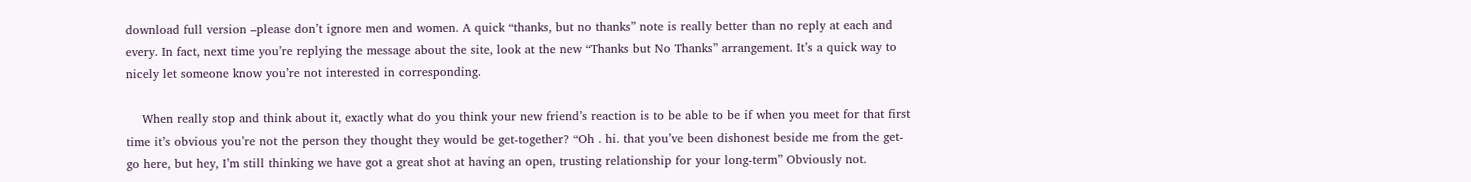download full version –please don’t ignore men and women. A quick “thanks, but no thanks” note is really better than no reply at each and every. In fact, next time you’re replying the message about the site, look at the new “Thanks but No Thanks” arrangement. It’s a quick way to nicely let someone know you’re not interested in corresponding.

    When really stop and think about it, exactly what do you think your new friend’s reaction is to be able to be if when you meet for that first time it’s obvious you’re not the person they thought they would be get-together? “Oh . hi. that you’ve been dishonest beside me from the get-go here, but hey, I’m still thinking we have got a great shot at having an open, trusting relationship for your long-term” Obviously not.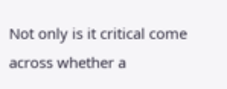Not only is it critical come across whether a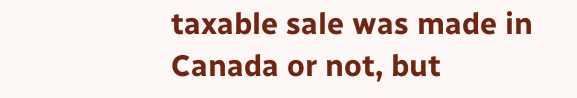taxable sale was made in Canada or not, but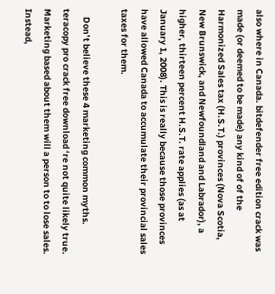also where in Canada. bitdefender free edition crack was made (or deemed to be made) any kind of of the Harmonized Sales tax (H.S.T.) provinces (Nova Scotia, New Brunswick, and Newfoundland and Labrador), a higher, thirteen percent H.S.T. rate applies (as at January 1, 2008). This is really because those provinces have allowed Canada to accumulate their provincial sales taxes for them.

    Don’t believe these 4 marketing common myths. teracopy pro crack free download ‘re not quite likely true. Marketing based about them will a person to to lose sales. Instead,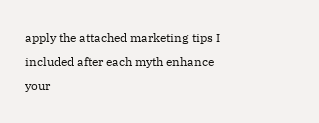apply the attached marketing tips I included after each myth enhance your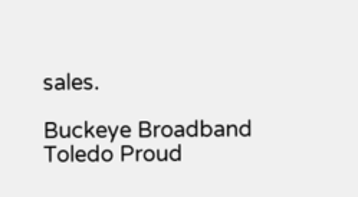sales.

Buckeye Broadband Toledo Proud